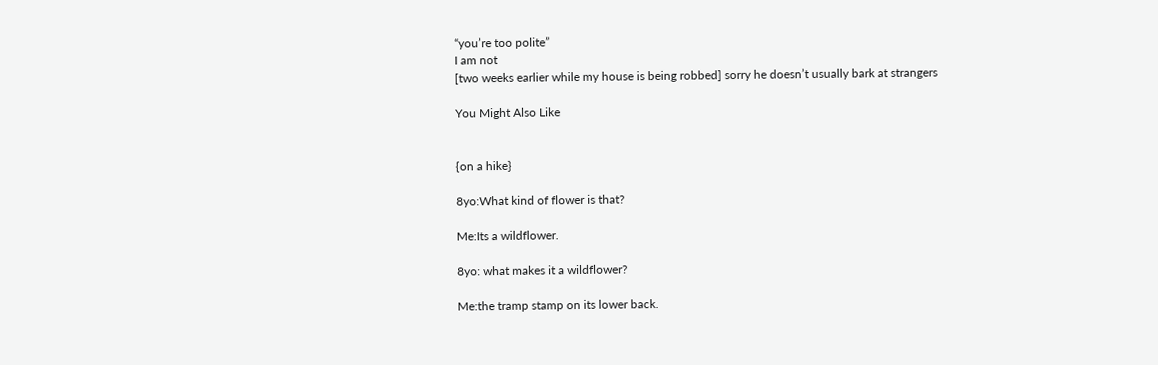“you’re too polite”
I am not
[two weeks earlier while my house is being robbed] sorry he doesn’t usually bark at strangers

You Might Also Like


{on a hike}

8yo:What kind of flower is that?

Me:Its a wildflower.

8yo: what makes it a wildflower?

Me:the tramp stamp on its lower back.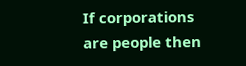If corporations are people then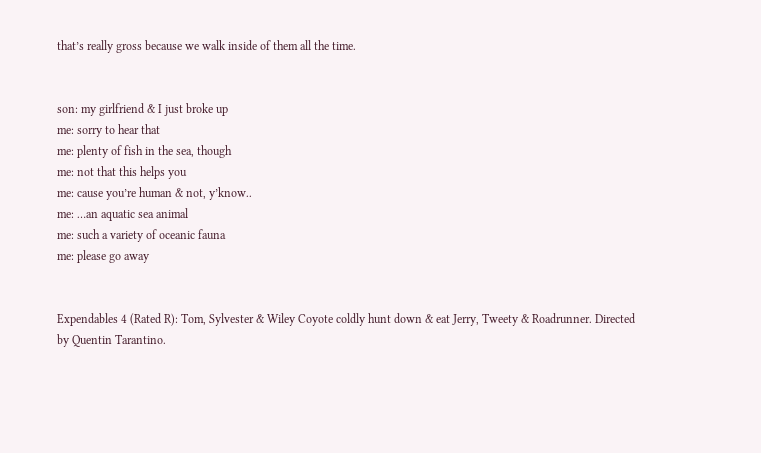that’s really gross because we walk inside of them all the time.


son: my girlfriend & I just broke up
me: sorry to hear that
me: plenty of fish in the sea, though
me: not that this helps you
me: cause you’re human & not, y’know..
me: …an aquatic sea animal
me: such a variety of oceanic fauna
me: please go away


Expendables 4 (Rated R): Tom, Sylvester & Wiley Coyote coldly hunt down & eat Jerry, Tweety & Roadrunner. Directed by Quentin Tarantino.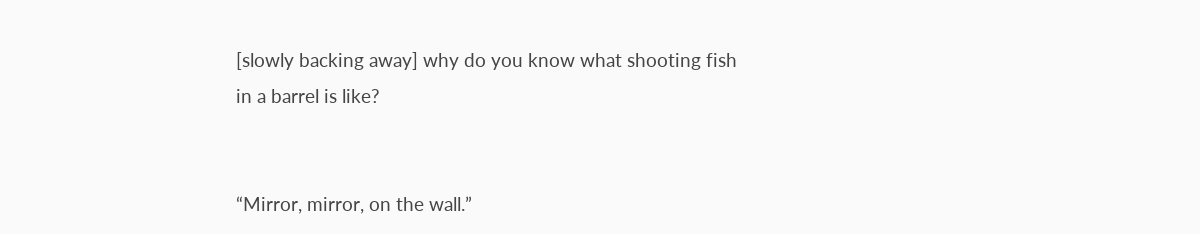[slowly backing away] why do you know what shooting fish in a barrel is like?


“Mirror, mirror, on the wall.”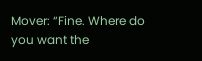Mover: “Fine. Where do you want the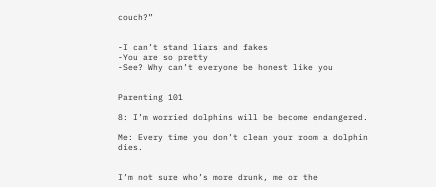couch?”


-I can’t stand liars and fakes
-You are so pretty
-See? Why can’t everyone be honest like you


Parenting 101

8: I’m worried dolphins will be become endangered.

Me: Every time you don’t clean your room a dolphin dies.


I’m not sure who’s more drunk, me or the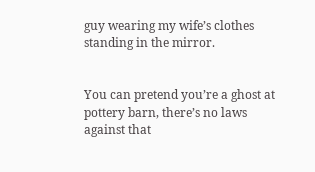guy wearing my wife’s clothes standing in the mirror.


You can pretend you’re a ghost at pottery barn, there’s no laws against that